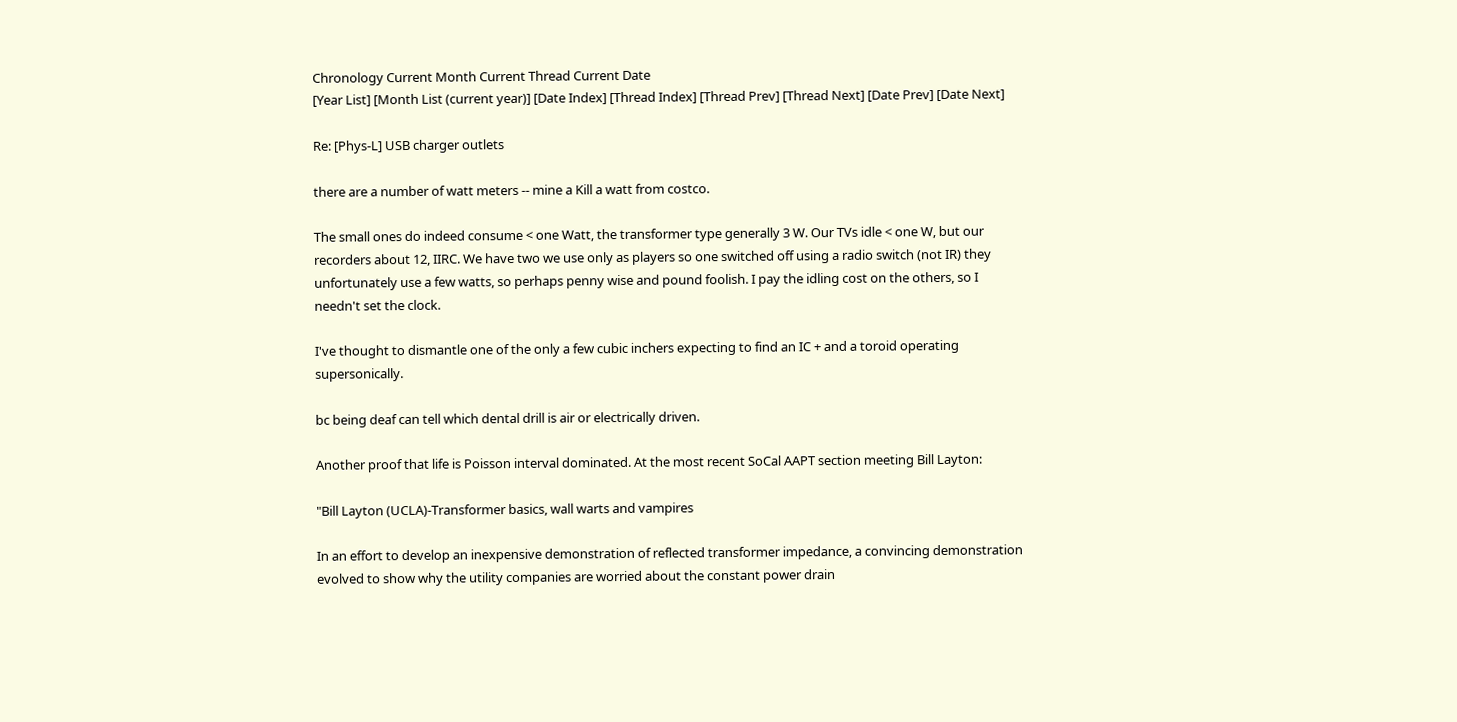Chronology Current Month Current Thread Current Date
[Year List] [Month List (current year)] [Date Index] [Thread Index] [Thread Prev] [Thread Next] [Date Prev] [Date Next]

Re: [Phys-L] USB charger outlets

there are a number of watt meters -- mine a Kill a watt from costco.

The small ones do indeed consume < one Watt, the transformer type generally 3 W. Our TVs idle < one W, but our recorders about 12, IIRC. We have two we use only as players so one switched off using a radio switch (not IR) they unfortunately use a few watts, so perhaps penny wise and pound foolish. I pay the idling cost on the others, so I needn't set the clock.

I've thought to dismantle one of the only a few cubic inchers expecting to find an IC + and a toroid operating supersonically.

bc being deaf can tell which dental drill is air or electrically driven.

Another proof that life is Poisson interval dominated. At the most recent SoCal AAPT section meeting Bill Layton:

"Bill Layton (UCLA)-Transformer basics, wall warts and vampires

In an effort to develop an inexpensive demonstration of reflected transformer impedance, a convincing demonstration evolved to show why the utility companies are worried about the constant power drain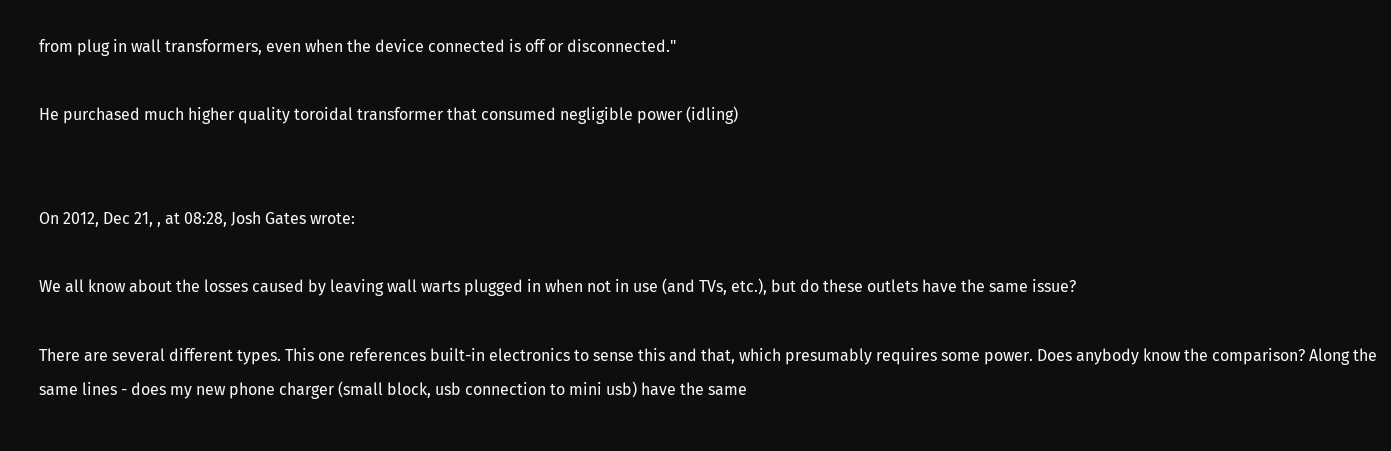from plug in wall transformers, even when the device connected is off or disconnected."

He purchased much higher quality toroidal transformer that consumed negligible power (idling)


On 2012, Dec 21, , at 08:28, Josh Gates wrote:

We all know about the losses caused by leaving wall warts plugged in when not in use (and TVs, etc.), but do these outlets have the same issue?

There are several different types. This one references built-in electronics to sense this and that, which presumably requires some power. Does anybody know the comparison? Along the same lines - does my new phone charger (small block, usb connection to mini usb) have the same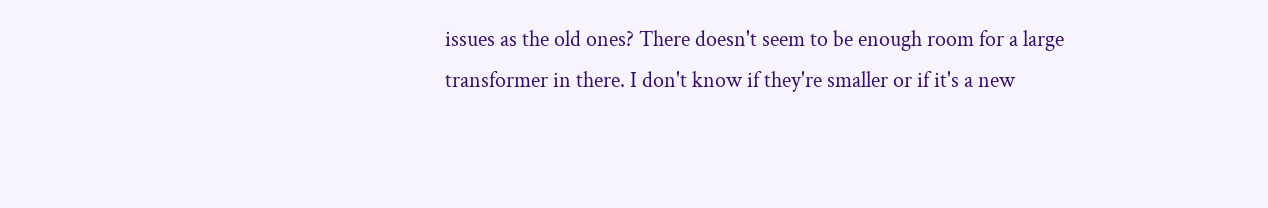issues as the old ones? There doesn't seem to be enough room for a large transformer in there. I don't know if they're smaller or if it's a new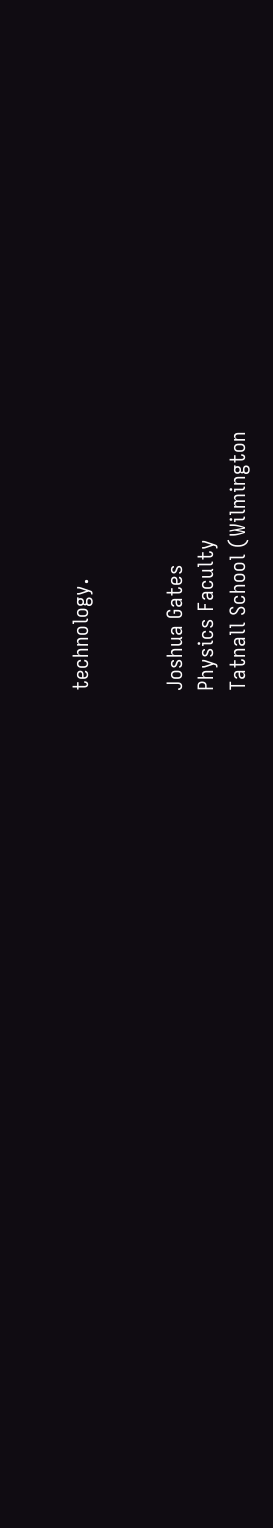technology.


Joshua Gates
Physics Faculty
Tatnall School (Wilmington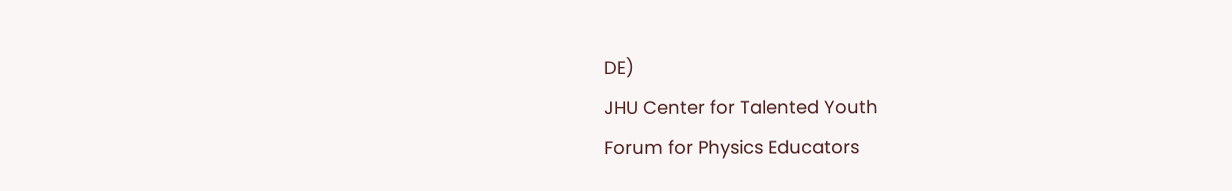DE)
JHU Center for Talented Youth
Forum for Physics Educators